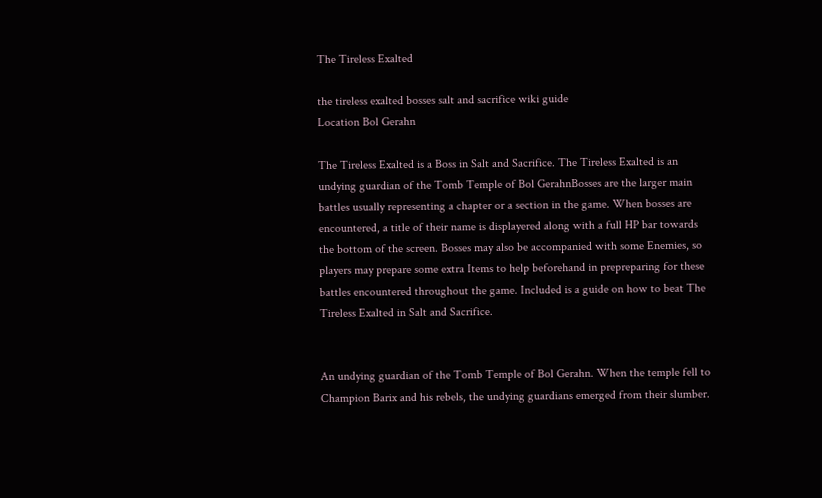The Tireless Exalted

the tireless exalted bosses salt and sacrifice wiki guide
Location Bol Gerahn

The Tireless Exalted is a Boss in Salt and Sacrifice. The Tireless Exalted is an undying guardian of the Tomb Temple of Bol GerahnBosses are the larger main battles usually representing a chapter or a section in the game. When bosses are encountered, a title of their name is displayered along with a full HP bar towards the bottom of the screen. Bosses may also be accompanied with some Enemies, so players may prepare some extra Items to help beforehand in prepreparing for these battles encountered throughout the game. Included is a guide on how to beat The Tireless Exalted in Salt and Sacrifice.


An undying guardian of the Tomb Temple of Bol Gerahn. When the temple fell to Champion Barix and his rebels, the undying guardians emerged from their slumber.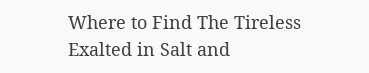Where to Find The Tireless Exalted in Salt and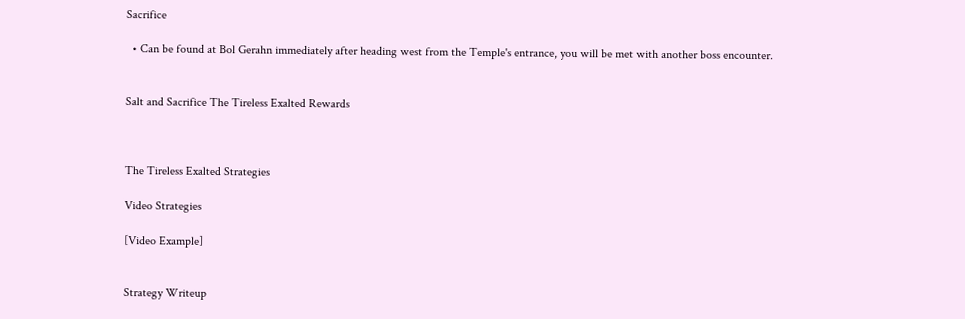Sacrifice

  • Can be found at Bol Gerahn immediately after heading west from the Temple's entrance, you will be met with another boss encounter.


Salt and Sacrifice The Tireless Exalted Rewards



The Tireless Exalted Strategies

Video Strategies

[Video Example]


Strategy Writeup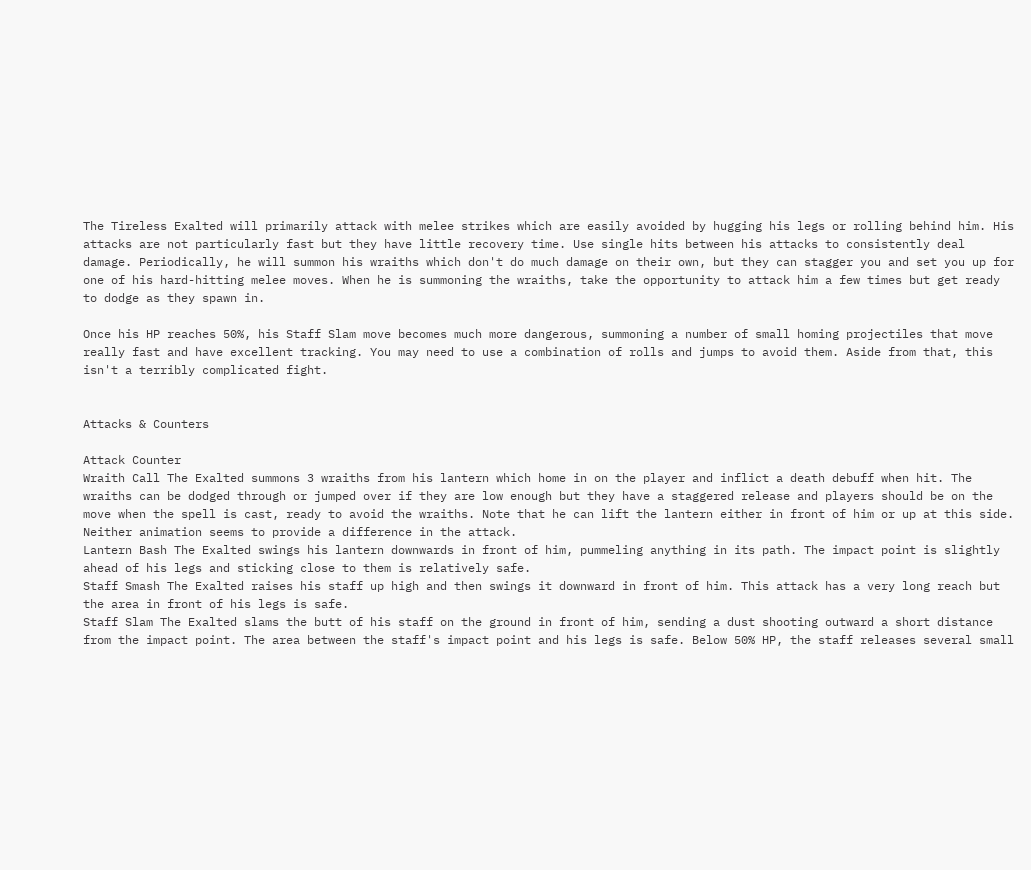The Tireless Exalted will primarily attack with melee strikes which are easily avoided by hugging his legs or rolling behind him. His attacks are not particularly fast but they have little recovery time. Use single hits between his attacks to consistently deal damage. Periodically, he will summon his wraiths which don't do much damage on their own, but they can stagger you and set you up for one of his hard-hitting melee moves. When he is summoning the wraiths, take the opportunity to attack him a few times but get ready to dodge as they spawn in.

Once his HP reaches 50%, his Staff Slam move becomes much more dangerous, summoning a number of small homing projectiles that move really fast and have excellent tracking. You may need to use a combination of rolls and jumps to avoid them. Aside from that, this isn't a terribly complicated fight.


Attacks & Counters

Attack Counter
Wraith Call The Exalted summons 3 wraiths from his lantern which home in on the player and inflict a death debuff when hit. The wraiths can be dodged through or jumped over if they are low enough but they have a staggered release and players should be on the move when the spell is cast, ready to avoid the wraiths. Note that he can lift the lantern either in front of him or up at this side. Neither animation seems to provide a difference in the attack.
Lantern Bash The Exalted swings his lantern downwards in front of him, pummeling anything in its path. The impact point is slightly ahead of his legs and sticking close to them is relatively safe.
Staff Smash The Exalted raises his staff up high and then swings it downward in front of him. This attack has a very long reach but the area in front of his legs is safe.
Staff Slam The Exalted slams the butt of his staff on the ground in front of him, sending a dust shooting outward a short distance from the impact point. The area between the staff's impact point and his legs is safe. Below 50% HP, the staff releases several small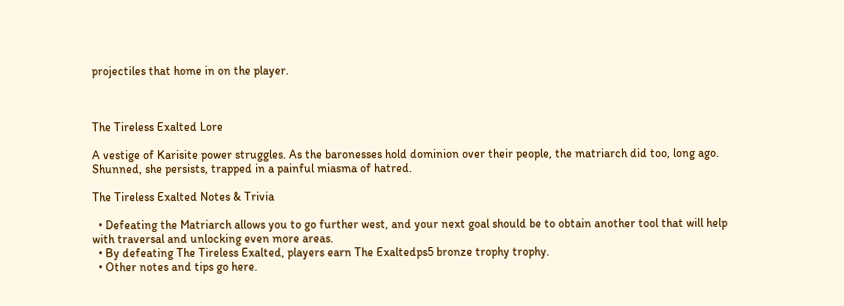projectiles that home in on the player.



The Tireless Exalted Lore

A vestige of Karisite power struggles. As the baronesses hold dominion over their people, the matriarch did too, long ago. Shunned, she persists, trapped in a painful miasma of hatred.

The Tireless Exalted Notes & Trivia

  • Defeating the Matriarch allows you to go further west, and your next goal should be to obtain another tool that will help with traversal and unlocking even more areas.
  • By defeating The Tireless Exalted, players earn The Exaltedps5 bronze trophy trophy.
  • Other notes and tips go here.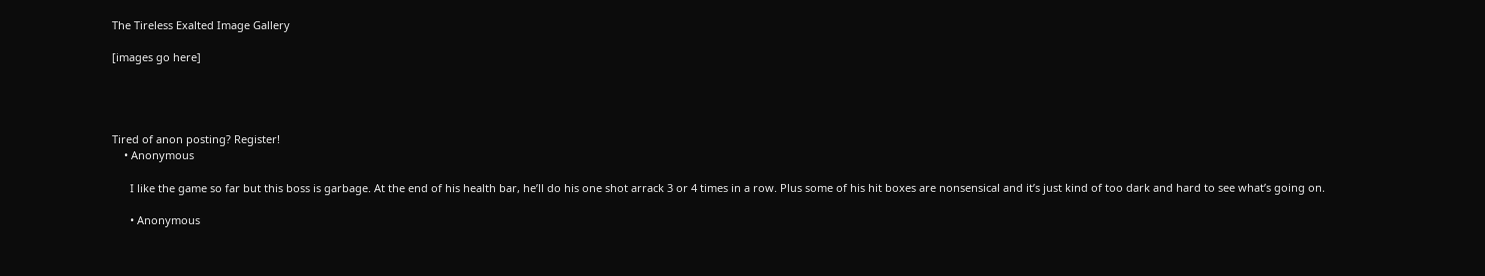The Tireless Exalted Image Gallery

[images go here]




Tired of anon posting? Register!
    • Anonymous

      I like the game so far but this boss is garbage. At the end of his health bar, he’ll do his one shot arrack 3 or 4 times in a row. Plus some of his hit boxes are nonsensical and it’s just kind of too dark and hard to see what’s going on.

      • Anonymous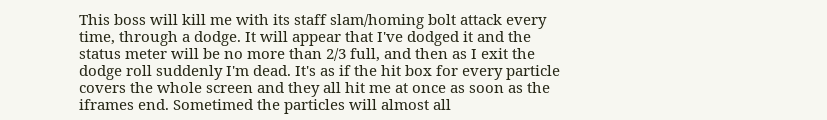This boss will kill me with its staff slam/homing bolt attack every time, through a dodge. It will appear that I've dodged it and the status meter will be no more than 2/3 full, and then as I exit the dodge roll suddenly I'm dead. It's as if the hit box for every particle covers the whole screen and they all hit me at once as soon as the iframes end. Sometimed the particles will almost all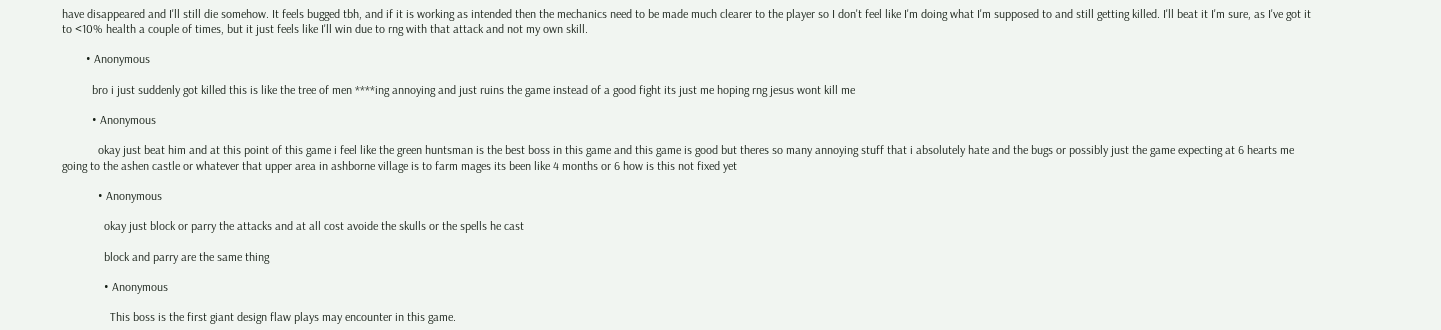have disappeared and I'll still die somehow. It feels bugged tbh, and if it is working as intended then the mechanics need to be made much clearer to the player so I don't feel like I'm doing what I'm supposed to and still getting killed. I'll beat it I'm sure, as I've got it to <10% health a couple of times, but it just feels like I'll win due to rng with that attack and not my own skill.

        • Anonymous

          bro i just suddenly got killed this is like the tree of men ****ing annoying and just ruins the game instead of a good fight its just me hoping rng jesus wont kill me

          • Anonymous

            okay just beat him and at this point of this game i feel like the green huntsman is the best boss in this game and this game is good but theres so many annoying stuff that i absolutely hate and the bugs or possibly just the game expecting at 6 hearts me going to the ashen castle or whatever that upper area in ashborne village is to farm mages its been like 4 months or 6 how is this not fixed yet

            • Anonymous

              okay just block or parry the attacks and at all cost avoide the skulls or the spells he cast

              block and parry are the same thing

              • Anonymous

                This boss is the first giant design flaw plays may encounter in this game.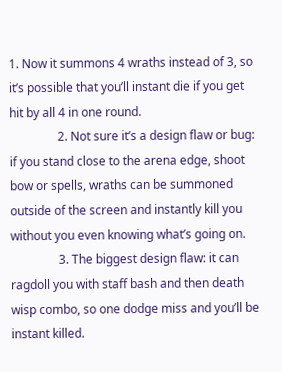1. Now it summons 4 wraths instead of 3, so it’s possible that you’ll instant die if you get hit by all 4 in one round.
                2. Not sure it’s a design flaw or bug: if you stand close to the arena edge, shoot bow or spells, wraths can be summoned outside of the screen and instantly kill you without you even knowing what’s going on.
                3. The biggest design flaw: it can ragdoll you with staff bash and then death wisp combo, so one dodge miss and you’ll be instant killed.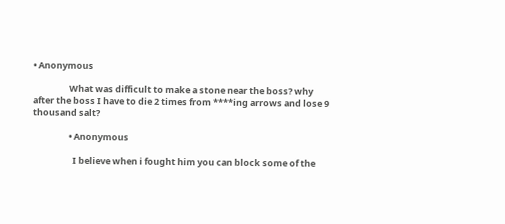• Anonymous

                  What was difficult to make a stone near the boss? why after the boss I have to die 2 times from ****ing arrows and lose 9 thousand salt?

                  • Anonymous

                    I believe when i fought him you can block some of the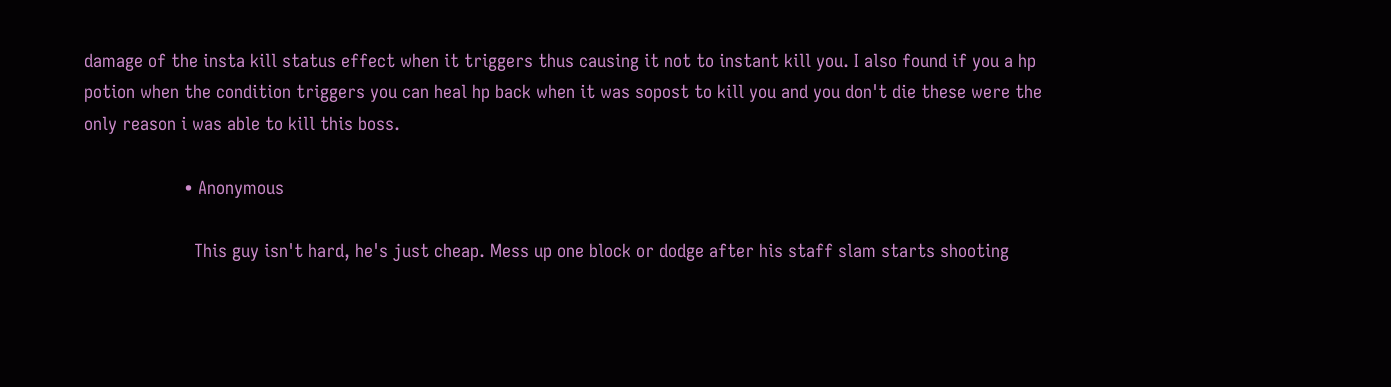damage of the insta kill status effect when it triggers thus causing it not to instant kill you. I also found if you a hp potion when the condition triggers you can heal hp back when it was sopost to kill you and you don't die these were the only reason i was able to kill this boss.

                    • Anonymous

                      This guy isn't hard, he's just cheap. Mess up one block or dodge after his staff slam starts shooting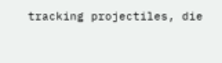tracking projectiles, die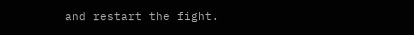and restart the fight.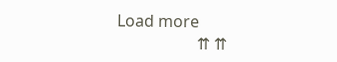Load more
                    ⇈ ⇈